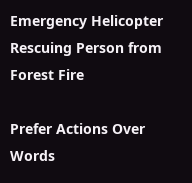Emergency Helicopter Rescuing Person from Forest Fire

Prefer Actions Over Words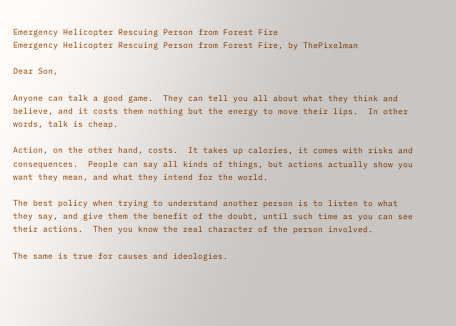Emergency Helicopter Rescuing Person from Forest Fire
Emergency Helicopter Rescuing Person from Forest Fire, by ThePixelman

Dear Son,

Anyone can talk a good game.  They can tell you all about what they think and believe, and it costs them nothing but the energy to move their lips.  In other words, talk is cheap.

Action, on the other hand, costs.  It takes up calories, it comes with risks and consequences.  People can say all kinds of things, but actions actually show you want they mean, and what they intend for the world.

The best policy when trying to understand another person is to listen to what they say, and give them the benefit of the doubt, until such time as you can see their actions.  Then you know the real character of the person involved.

The same is true for causes and ideologies.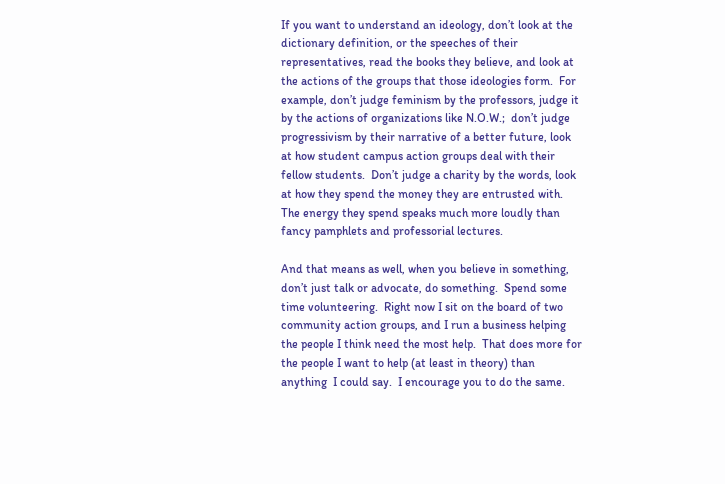If you want to understand an ideology, don’t look at the dictionary definition, or the speeches of their representatives, read the books they believe, and look at the actions of the groups that those ideologies form.  For example, don’t judge feminism by the professors, judge it by the actions of organizations like N.O.W.;  don’t judge progressivism by their narrative of a better future, look at how student campus action groups deal with their fellow students.  Don’t judge a charity by the words, look at how they spend the money they are entrusted with.   The energy they spend speaks much more loudly than fancy pamphlets and professorial lectures.

And that means as well, when you believe in something, don’t just talk or advocate, do something.  Spend some time volunteering.  Right now I sit on the board of two community action groups, and I run a business helping the people I think need the most help.  That does more for the people I want to help (at least in theory) than anything  I could say.  I encourage you to do the same.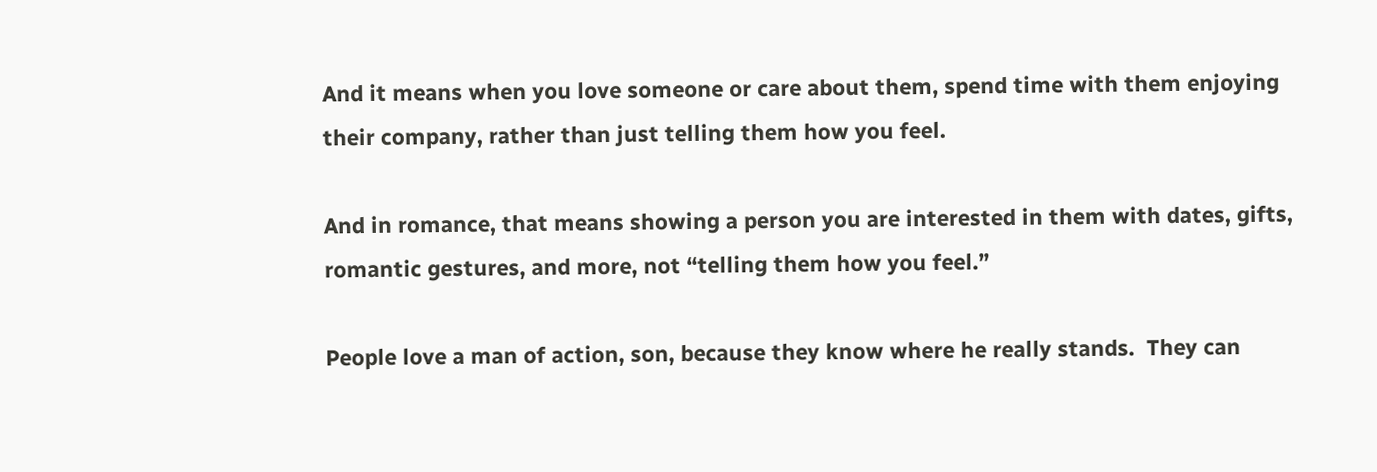And it means when you love someone or care about them, spend time with them enjoying their company, rather than just telling them how you feel.

And in romance, that means showing a person you are interested in them with dates, gifts, romantic gestures, and more, not “telling them how you feel.”

People love a man of action, son, because they know where he really stands.  They can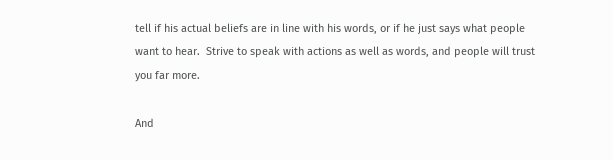tell if his actual beliefs are in line with his words, or if he just says what people want to hear.  Strive to speak with actions as well as words, and people will trust you far more.

And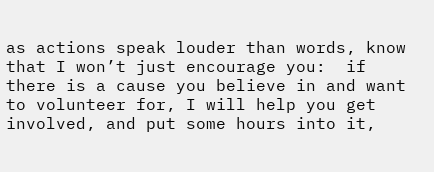as actions speak louder than words, know that I won’t just encourage you:  if there is a cause you believe in and want to volunteer for, I will help you get involved, and put some hours into it,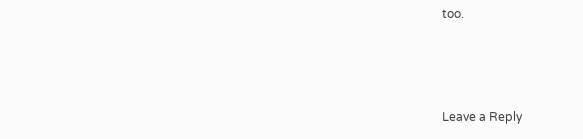too.



Leave a Reply